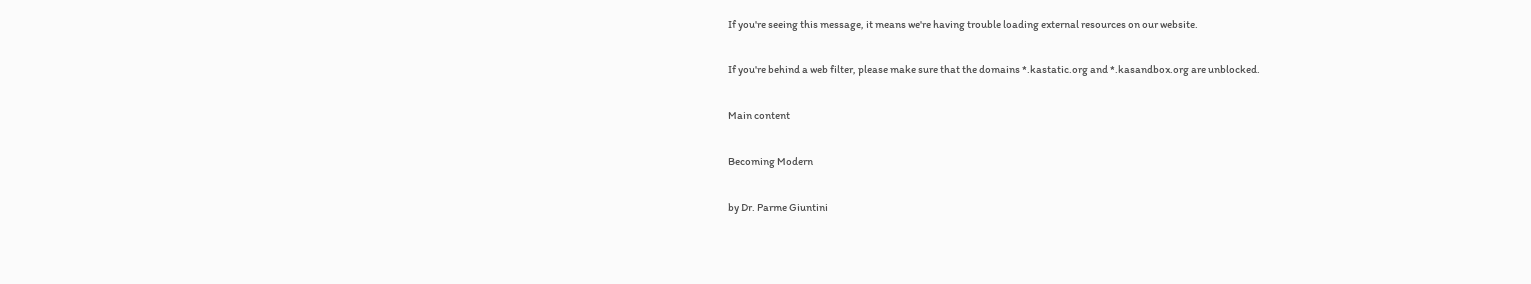If you're seeing this message, it means we're having trouble loading external resources on our website.

If you're behind a web filter, please make sure that the domains *.kastatic.org and *.kasandbox.org are unblocked.

Main content

Becoming Modern

by Dr. Parme Giuntini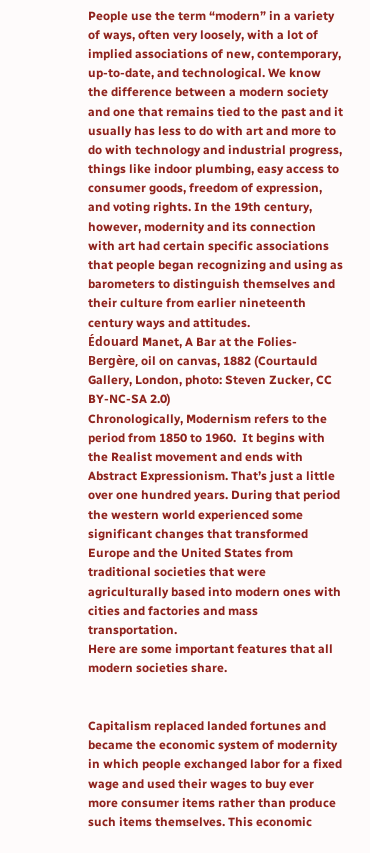People use the term “modern” in a variety of ways, often very loosely, with a lot of implied associations of new, contemporary, up-to-date, and technological. We know the difference between a modern society and one that remains tied to the past and it usually has less to do with art and more to do with technology and industrial progress, things like indoor plumbing, easy access to consumer goods, freedom of expression, and voting rights. In the 19th century, however, modernity and its connection with art had certain specific associations that people began recognizing and using as barometers to distinguish themselves and their culture from earlier nineteenth century ways and attitudes.
Édouard Manet, A Bar at the Folies-Bergère, oil on canvas, 1882 (Courtauld Gallery, London, photo: Steven Zucker, CC BY-NC-SA 2.0)
Chronologically, Modernism refers to the period from 1850 to 1960.  It begins with the Realist movement and ends with Abstract Expressionism. That’s just a little over one hundred years. During that period the western world experienced some significant changes that transformed Europe and the United States from traditional societies that were agriculturally based into modern ones with cities and factories and mass transportation.
Here are some important features that all modern societies share.


Capitalism replaced landed fortunes and became the economic system of modernity in which people exchanged labor for a fixed wage and used their wages to buy ever more consumer items rather than produce such items themselves. This economic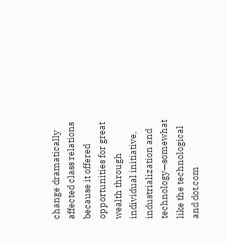change dramatically affected class relations because it offered opportunities for great wealth through individual initiative, industrialization and technology—somewhat like the technological and dot.com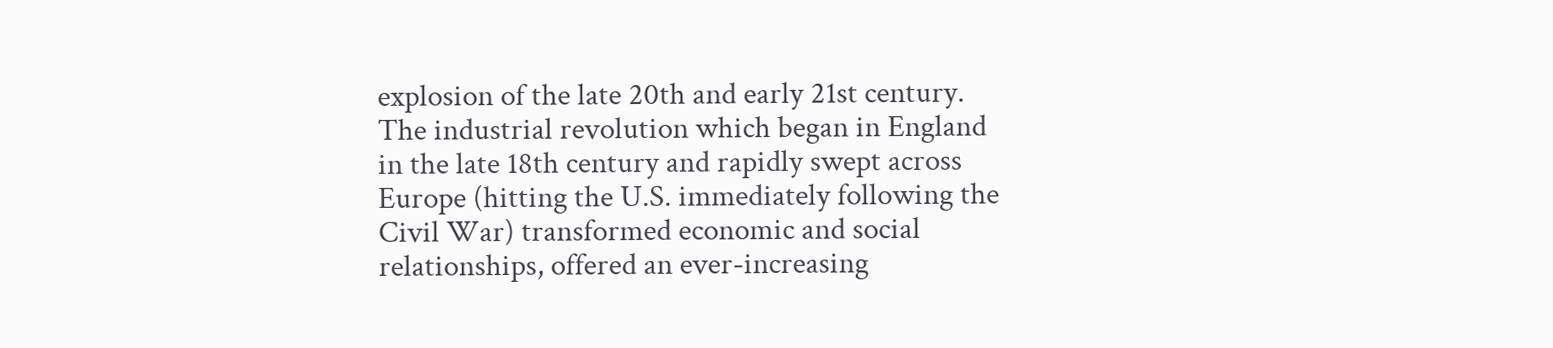explosion of the late 20th and early 21st century. The industrial revolution which began in England in the late 18th century and rapidly swept across Europe (hitting the U.S. immediately following the Civil War) transformed economic and social relationships, offered an ever-increasing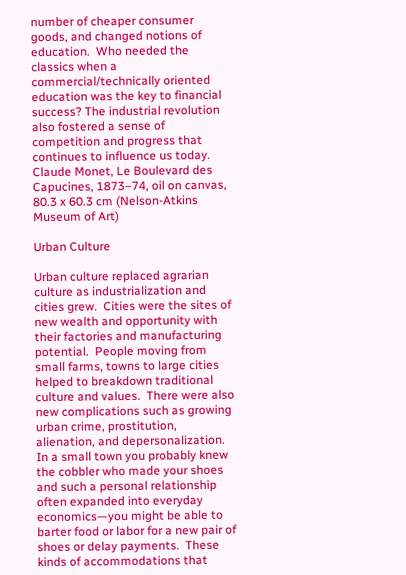number of cheaper consumer goods, and changed notions of education.  Who needed the classics when a commercial/technically oriented education was the key to financial success? The industrial revolution also fostered a sense of competition and progress that continues to influence us today.
Claude Monet, Le Boulevard des Capucines, 1873–74, oil on canvas, 80.3 x 60.3 cm (Nelson-Atkins Museum of Art)

Urban Culture

Urban culture replaced agrarian culture as industrialization and cities grew.  Cities were the sites of new wealth and opportunity with their factories and manufacturing potential.  People moving from small farms, towns to large cities helped to breakdown traditional culture and values.  There were also new complications such as growing urban crime, prostitution, alienation, and depersonalization.
In a small town you probably knew the cobbler who made your shoes and such a personal relationship often expanded into everyday economics—you might be able to barter food or labor for a new pair of shoes or delay payments.  These kinds of accommodations that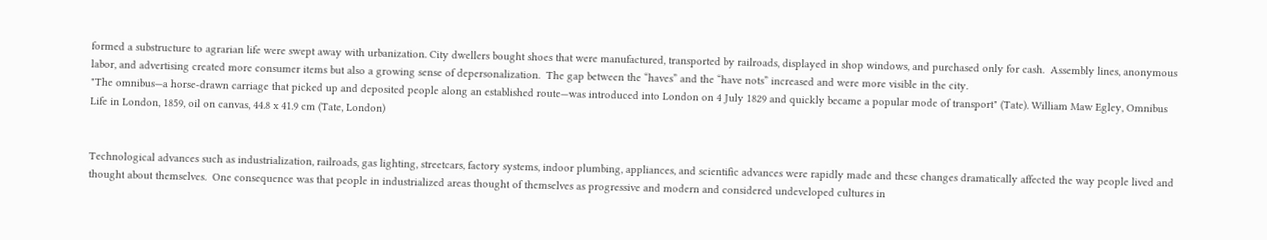formed a substructure to agrarian life were swept away with urbanization. City dwellers bought shoes that were manufactured, transported by railroads, displayed in shop windows, and purchased only for cash.  Assembly lines, anonymous labor, and advertising created more consumer items but also a growing sense of depersonalization.  The gap between the “haves” and the “have nots” increased and were more visible in the city.
"The omnibus—a horse-drawn carriage that picked up and deposited people along an established route—was introduced into London on 4 July 1829 and quickly became a popular mode of transport" (Tate). William Maw Egley, Omnibus Life in London, 1859, oil on canvas, 44.8 x 41.9 cm (Tate, London)


Technological advances such as industrialization, railroads, gas lighting, streetcars, factory systems, indoor plumbing, appliances, and scientific advances were rapidly made and these changes dramatically affected the way people lived and thought about themselves.  One consequence was that people in industrialized areas thought of themselves as progressive and modern and considered undeveloped cultures in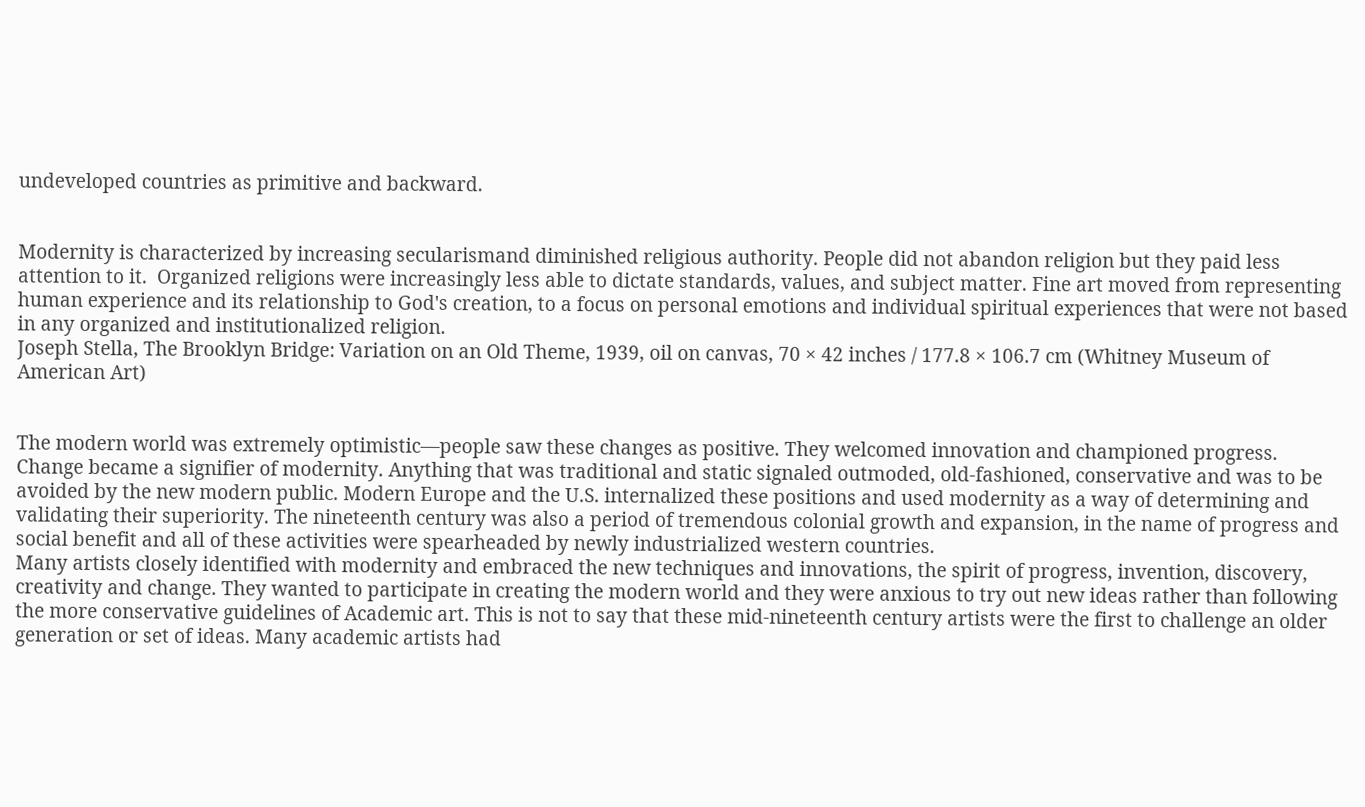undeveloped countries as primitive and backward.


Modernity is characterized by increasing secularismand diminished religious authority. People did not abandon religion but they paid less attention to it.  Organized religions were increasingly less able to dictate standards, values, and subject matter. Fine art moved from representing human experience and its relationship to God's creation, to a focus on personal emotions and individual spiritual experiences that were not based in any organized and institutionalized religion.
Joseph Stella, The Brooklyn Bridge: Variation on an Old Theme, 1939, oil on canvas, 70 × 42 inches / 177.8 × 106.7 cm (Whitney Museum of American Art)


The modern world was extremely optimistic—people saw these changes as positive. They welcomed innovation and championed progress. Change became a signifier of modernity. Anything that was traditional and static signaled outmoded, old-fashioned, conservative and was to be avoided by the new modern public. Modern Europe and the U.S. internalized these positions and used modernity as a way of determining and validating their superiority. The nineteenth century was also a period of tremendous colonial growth and expansion, in the name of progress and social benefit and all of these activities were spearheaded by newly industrialized western countries.
Many artists closely identified with modernity and embraced the new techniques and innovations, the spirit of progress, invention, discovery, creativity and change. They wanted to participate in creating the modern world and they were anxious to try out new ideas rather than following the more conservative guidelines of Academic art. This is not to say that these mid-nineteenth century artists were the first to challenge an older generation or set of ideas. Many academic artists had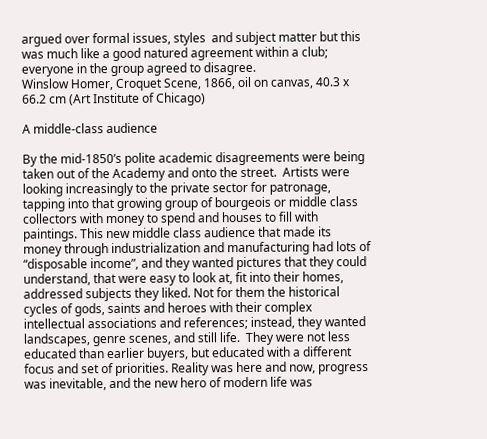argued over formal issues, styles  and subject matter but this was much like a good natured agreement within a club; everyone in the group agreed to disagree.
Winslow Homer, Croquet Scene, 1866, oil on canvas, 40.3 x 66.2 cm (Art Institute of Chicago)

A middle-class audience

By the mid-1850’s polite academic disagreements were being taken out of the Academy and onto the street.  Artists were looking increasingly to the private sector for patronage, tapping into that growing group of bourgeois or middle class collectors with money to spend and houses to fill with paintings. This new middle class audience that made its money through industrialization and manufacturing had lots of “disposable income”, and they wanted pictures that they could understand, that were easy to look at, fit into their homes, addressed subjects they liked. Not for them the historical cycles of gods, saints and heroes with their complex intellectual associations and references; instead, they wanted landscapes, genre scenes, and still life.  They were not less educated than earlier buyers, but educated with a different focus and set of priorities. Reality was here and now, progress was inevitable, and the new hero of modern life was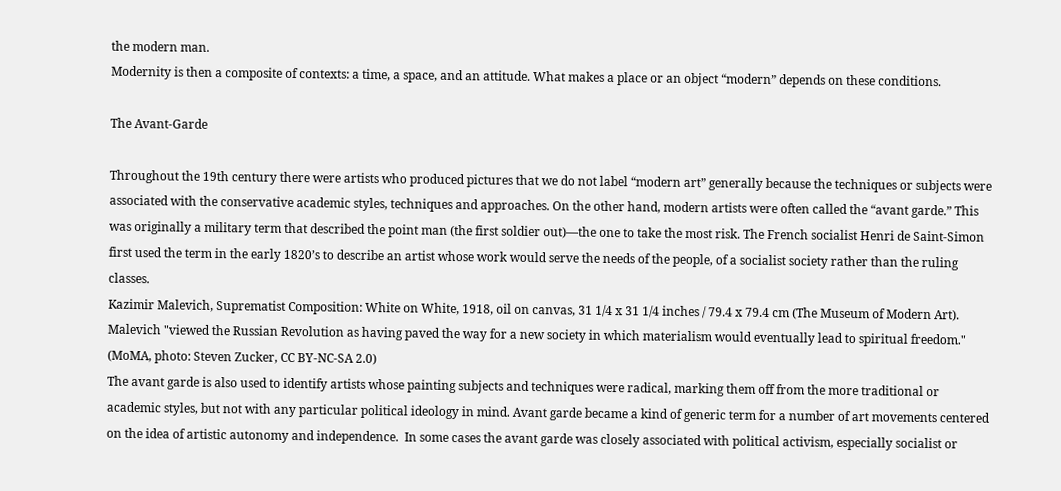the modern man.
Modernity is then a composite of contexts: a time, a space, and an attitude. What makes a place or an object “modern” depends on these conditions.

The Avant-Garde

Throughout the 19th century there were artists who produced pictures that we do not label “modern art” generally because the techniques or subjects were associated with the conservative academic styles, techniques and approaches. On the other hand, modern artists were often called the “avant garde.” This was originally a military term that described the point man (the first soldier out)—the one to take the most risk. The French socialist Henri de Saint-Simon first used the term in the early 1820’s to describe an artist whose work would serve the needs of the people, of a socialist society rather than the ruling classes.
Kazimir Malevich, Suprematist Composition: White on White, 1918, oil on canvas, 31 1/4 x 31 1/4 inches / 79.4 x 79.4 cm (The Museum of Modern Art). Malevich "viewed the Russian Revolution as having paved the way for a new society in which materialism would eventually lead to spiritual freedom." (MoMA, photo: Steven Zucker, CC BY-NC-SA 2.0)
The avant garde is also used to identify artists whose painting subjects and techniques were radical, marking them off from the more traditional or academic styles, but not with any particular political ideology in mind. Avant garde became a kind of generic term for a number of art movements centered on the idea of artistic autonomy and independence.  In some cases the avant garde was closely associated with political activism, especially socialist or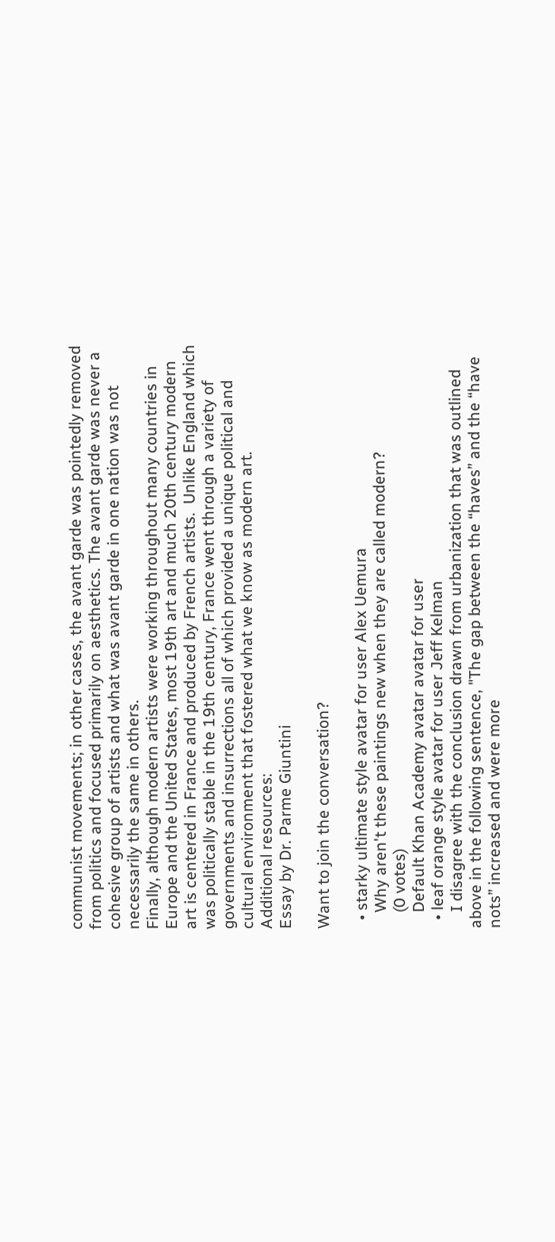communist movements; in other cases, the avant garde was pointedly removed from politics and focused primarily on aesthetics. The avant garde was never a cohesive group of artists and what was avant garde in one nation was not necessarily the same in others.
Finally, although modern artists were working throughout many countries in Europe and the United States, most 19th art and much 20th century modern art is centered in France and produced by French artists.  Unlike England which was politically stable in the 19th century, France went through a variety of governments and insurrections all of which provided a unique political and cultural environment that fostered what we know as modern art.
Additional resources:
Essay by Dr. Parme Giuntini

Want to join the conversation?

  • starky ultimate style avatar for user Alex Uemura
    Why aren't these paintings new when they are called modern?
    (0 votes)
    Default Khan Academy avatar avatar for user
  • leaf orange style avatar for user Jeff Kelman
    I disagree with the conclusion drawn from urbanization that was outlined above in the following sentence, "The gap between the “haves” and the “have nots” increased and were more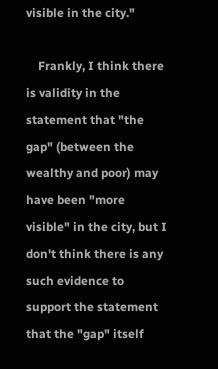visible in the city."

    Frankly, I think there is validity in the statement that "the gap" (between the wealthy and poor) may have been "more visible" in the city, but I don't think there is any such evidence to support the statement that the "gap" itself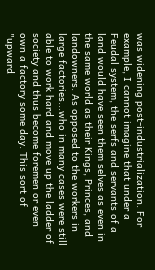was widening post-industrialization. For example, I cannot imagine that under a Feudal system, the serfs and servants of a land would have seen them selves as even in the same world as their Kings, Princes, and landowners. As opposed to the workers in large factories...who in many cases were still able to work hard and move up the ladder of society and thus become foremen or even own a factory some day. This sort of "upward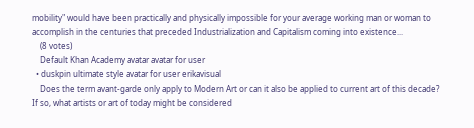mobility" would have been practically and physically impossible for your average working man or woman to accomplish in the centuries that preceded Industrialization and Capitalism coming into existence...
    (8 votes)
    Default Khan Academy avatar avatar for user
  • duskpin ultimate style avatar for user erikavisual
    Does the term avant-garde only apply to Modern Art or can it also be applied to current art of this decade? If so, what artists or art of today might be considered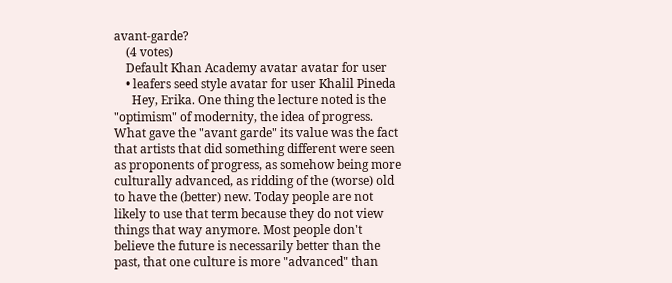avant-garde?
    (4 votes)
    Default Khan Academy avatar avatar for user
    • leafers seed style avatar for user Khalil Pineda
      Hey, Erika. One thing the lecture noted is the "optimism" of modernity, the idea of progress. What gave the "avant garde" its value was the fact that artists that did something different were seen as proponents of progress, as somehow being more culturally advanced, as ridding of the (worse) old to have the (better) new. Today people are not likely to use that term because they do not view things that way anymore. Most people don't believe the future is necessarily better than the past, that one culture is more "advanced" than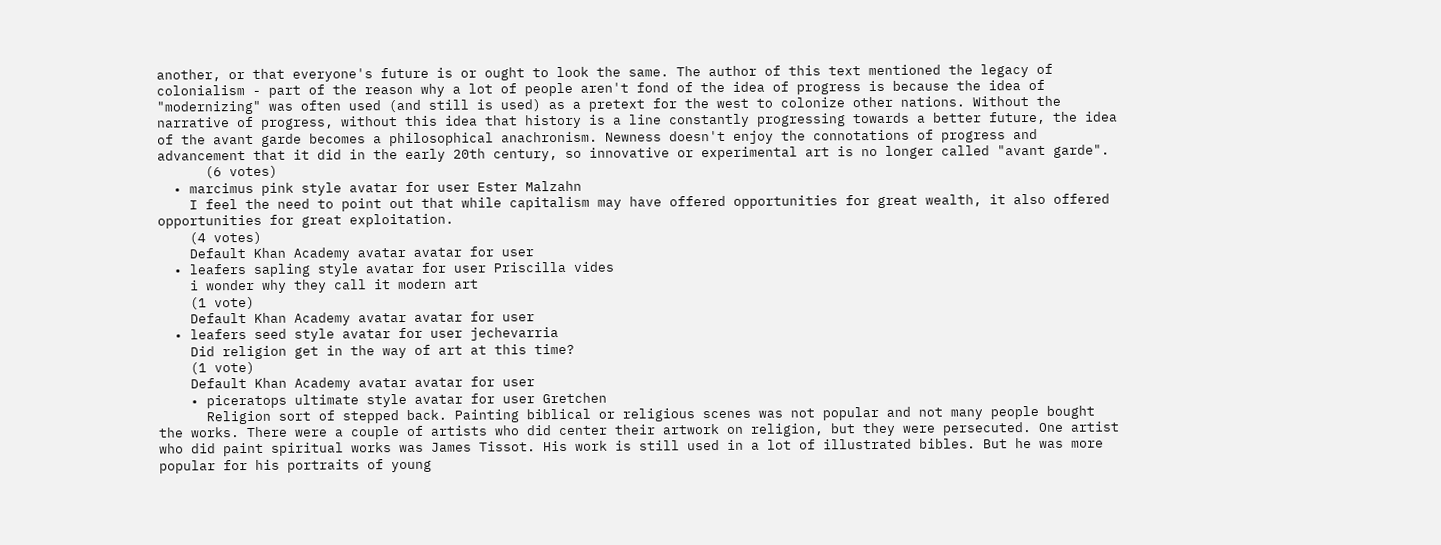another, or that everyone's future is or ought to look the same. The author of this text mentioned the legacy of colonialism - part of the reason why a lot of people aren't fond of the idea of progress is because the idea of "modernizing" was often used (and still is used) as a pretext for the west to colonize other nations. Without the narrative of progress, without this idea that history is a line constantly progressing towards a better future, the idea of the avant garde becomes a philosophical anachronism. Newness doesn't enjoy the connotations of progress and advancement that it did in the early 20th century, so innovative or experimental art is no longer called "avant garde".
      (6 votes)
  • marcimus pink style avatar for user Ester Malzahn
    I feel the need to point out that while capitalism may have offered opportunities for great wealth, it also offered opportunities for great exploitation.
    (4 votes)
    Default Khan Academy avatar avatar for user
  • leafers sapling style avatar for user Priscilla vides
    i wonder why they call it modern art
    (1 vote)
    Default Khan Academy avatar avatar for user
  • leafers seed style avatar for user jechevarria
    Did religion get in the way of art at this time?
    (1 vote)
    Default Khan Academy avatar avatar for user
    • piceratops ultimate style avatar for user Gretchen
      Religion sort of stepped back. Painting biblical or religious scenes was not popular and not many people bought the works. There were a couple of artists who did center their artwork on religion, but they were persecuted. One artist who did paint spiritual works was James Tissot. His work is still used in a lot of illustrated bibles. But he was more popular for his portraits of young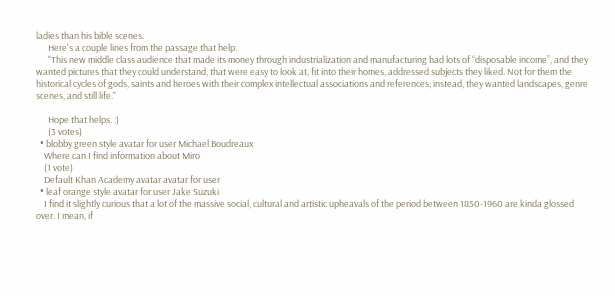ladies than his bible scenes.
      Here's a couple lines from the passage that help:
      "This new middle class audience that made its money through industrialization and manufacturing had lots of “disposable income”, and they wanted pictures that they could understand, that were easy to look at, fit into their homes, addressed subjects they liked. Not for them the historical cycles of gods, saints and heroes with their complex intellectual associations and references; instead, they wanted landscapes, genre scenes, and still life."

      Hope that helps. :)
      (3 votes)
  • blobby green style avatar for user Michael Boudreaux
    Where can I find information about Miro
    (1 vote)
    Default Khan Academy avatar avatar for user
  • leaf orange style avatar for user Jake Suzuki
    I find it slightly curious that a lot of the massive social, cultural and artistic upheavals of the period between 1850-1960 are kinda glossed over. I mean, if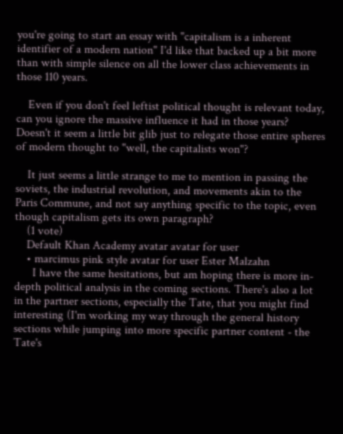you're going to start an essay with "capitalism is a inherent identifier of a modern nation" I'd like that backed up a bit more than with simple silence on all the lower class achievements in those 110 years.

    Even if you don't feel leftist political thought is relevant today, can you ignore the massive influence it had in those years? Doesn't it seem a little bit glib just to relegate those entire spheres of modern thought to "well, the capitalists won"?

    It just seems a little strange to me to mention in passing the soviets, the industrial revolution, and movements akin to the Paris Commune, and not say anything specific to the topic, even though capitalism gets its own paragraph?
    (1 vote)
    Default Khan Academy avatar avatar for user
    • marcimus pink style avatar for user Ester Malzahn
      I have the same hesitations, but am hoping there is more in-depth political analysis in the coming sections. There's also a lot in the partner sections, especially the Tate, that you might find interesting (I'm working my way through the general history sections while jumping into more specific partner content - the Tate's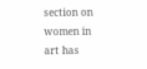section on women in art has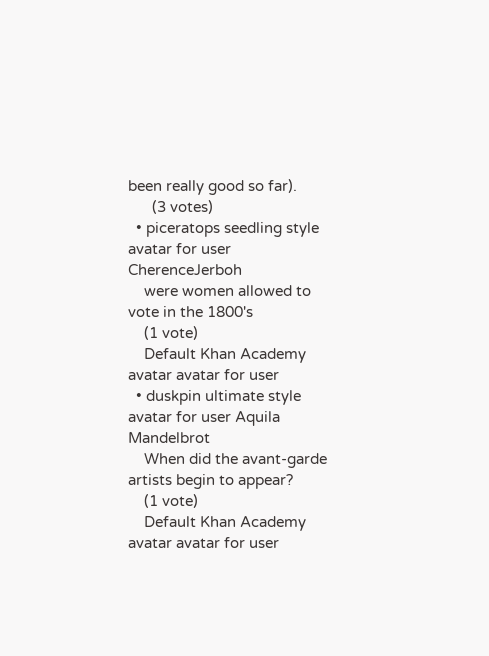been really good so far).
      (3 votes)
  • piceratops seedling style avatar for user CherenceJerboh
    were women allowed to vote in the 1800's
    (1 vote)
    Default Khan Academy avatar avatar for user
  • duskpin ultimate style avatar for user Aquila Mandelbrot
    When did the avant-garde artists begin to appear?
    (1 vote)
    Default Khan Academy avatar avatar for user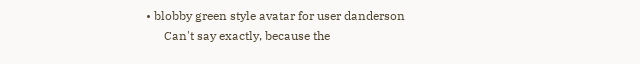• blobby green style avatar for user danderson
      Can't say exactly, because the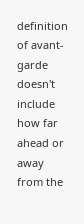definition of avant-garde doesn't include how far ahead or away from the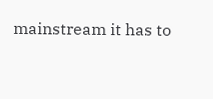mainstream it has to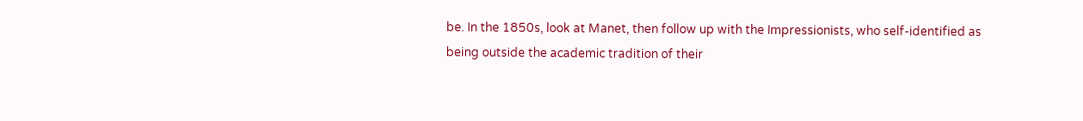be. In the 1850s, look at Manet, then follow up with the Impressionists, who self-identified as being outside the academic tradition of their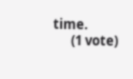time.
      (1 vote)